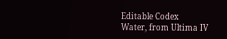Editable Codex
Water, from Ultima IV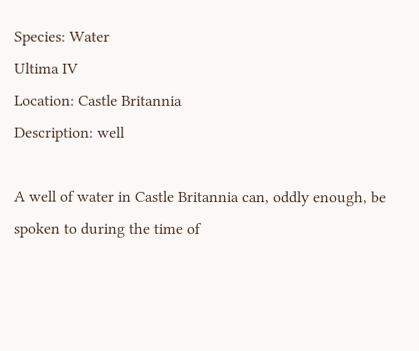Species: Water
Ultima IV
Location: Castle Britannia
Description: well

A well of water in Castle Britannia can, oddly enough, be spoken to during the time of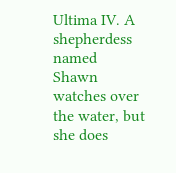Ultima IV. A shepherdess named Shawn watches over the water, but she does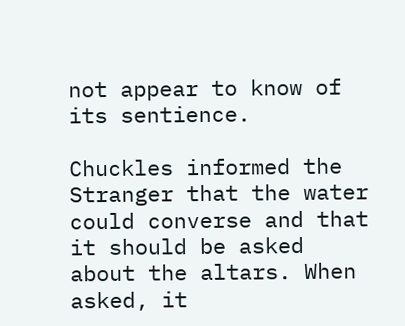not appear to know of its sentience.

Chuckles informed the Stranger that the water could converse and that it should be asked about the altars. When asked, it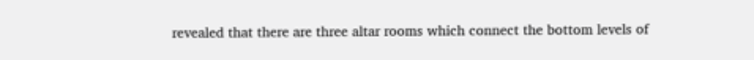revealed that there are three altar rooms which connect the bottom levels of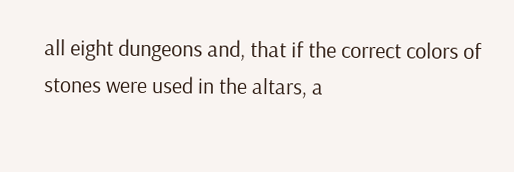all eight dungeons and, that if the correct colors of stones were used in the altars, a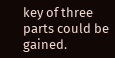key of three parts could be gained.